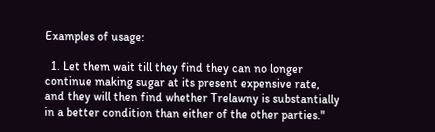Examples of usage:

  1. Let them wait till they find they can no longer continue making sugar at its present expensive rate, and they will then find whether Trelawny is substantially in a better condition than either of the other parties."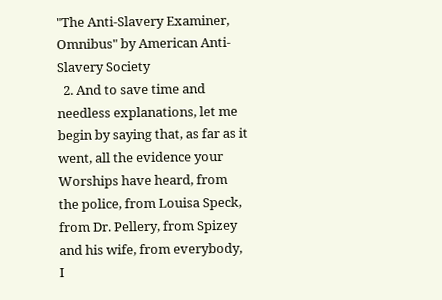"The Anti-Slavery Examiner, Omnibus" by American Anti-Slavery Society
  2. And to save time and needless explanations, let me begin by saying that, as far as it went, all the evidence your Worships have heard, from the police, from Louisa Speck, from Dr. Pellery, from Spizey and his wife, from everybody, I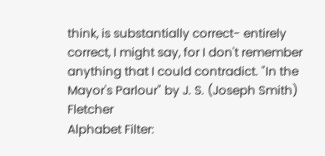think, is substantially correct- entirely correct, I might say, for I don't remember anything that I could contradict. "In the Mayor's Parlour" by J. S. (Joseph Smith) Fletcher
Alphabet Filter: